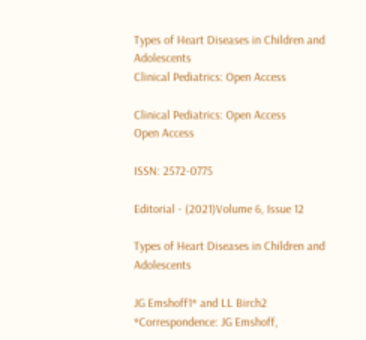Types of Heart Diseases in Children and Adolescents
Clinical Pediatrics: Open Access

Clinical Pediatrics: Open Access
Open Access

ISSN: 2572-0775

Editorial - (2021)Volume 6, Issue 12

Types of Heart Diseases in Children and Adolescents

JG Emshoff1* and LL Birch2
*Correspondence: JG Emshoff,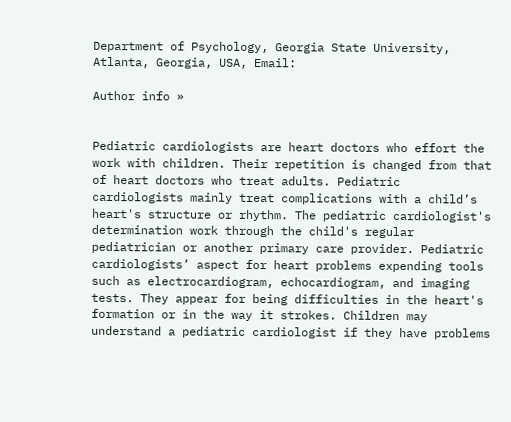Department of Psychology, Georgia State University, Atlanta, Georgia, USA, Email:

Author info »


Pediatric cardiologists are heart doctors who effort the work with children. Their repetition is changed from that of heart doctors who treat adults. Pediatric cardiologists mainly treat complications with a child’s heart's structure or rhythm. The pediatric cardiologist's determination work through the child's regular pediatrician or another primary care provider. Pediatric cardiologists’ aspect for heart problems expending tools such as electrocardiogram, echocardiogram, and imaging tests. They appear for being difficulties in the heart's formation or in the way it strokes. Children may understand a pediatric cardiologist if they have problems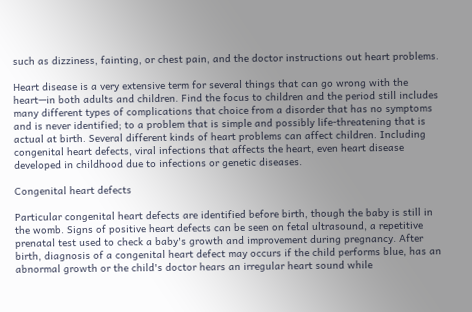such as dizziness, fainting, or chest pain, and the doctor instructions out heart problems.

Heart disease is a very extensive term for several things that can go wrong with the heart—in both adults and children. Find the focus to children and the period still includes many different types of complications that choice from a disorder that has no symptoms and is never identified; to a problem that is simple and possibly life-threatening that is actual at birth. Several different kinds of heart problems can affect children. Including congenital heart defects, viral infections that affects the heart, even heart disease developed in childhood due to infections or genetic diseases.

Congenital heart defects

Particular congenital heart defects are identified before birth, though the baby is still in the womb. Signs of positive heart defects can be seen on fetal ultrasound, a repetitive prenatal test used to check a baby's growth and improvement during pregnancy. After birth, diagnosis of a congenital heart defect may occurs if the child performs blue, has an abnormal growth or the child's doctor hears an irregular heart sound while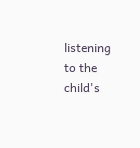listening to the child's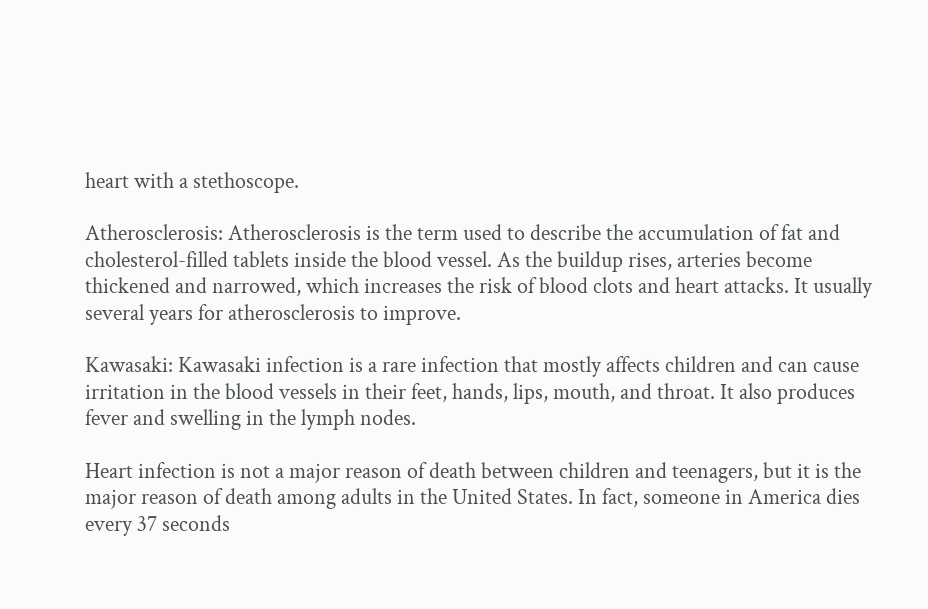heart with a stethoscope.

Atherosclerosis: Atherosclerosis is the term used to describe the accumulation of fat and cholesterol-filled tablets inside the blood vessel. As the buildup rises, arteries become thickened and narrowed, which increases the risk of blood clots and heart attacks. It usually several years for atherosclerosis to improve.

Kawasaki: Kawasaki infection is a rare infection that mostly affects children and can cause irritation in the blood vessels in their feet, hands, lips, mouth, and throat. It also produces fever and swelling in the lymph nodes.

Heart infection is not a major reason of death between children and teenagers, but it is the major reason of death among adults in the United States. In fact, someone in America dies every 37 seconds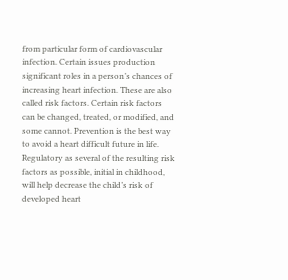from particular form of cardiovascular infection. Certain issues production significant roles in a person’s chances of increasing heart infection. These are also called risk factors. Certain risk factors can be changed, treated, or modified, and some cannot. Prevention is the best way to avoid a heart difficult future in life. Regulatory as several of the resulting risk factors as possible, initial in childhood, will help decrease the child’s risk of developed heart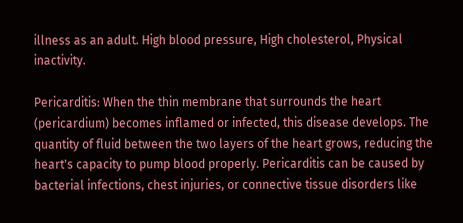illness as an adult. High blood pressure, High cholesterol, Physical inactivity.

Pericarditis: When the thin membrane that surrounds the heart (pericardium) becomes inflamed or infected, this disease develops. The quantity of fluid between the two layers of the heart grows, reducing the heart's capacity to pump blood properly. Pericarditis can be caused by bacterial infections, chest injuries, or connective tissue disorders like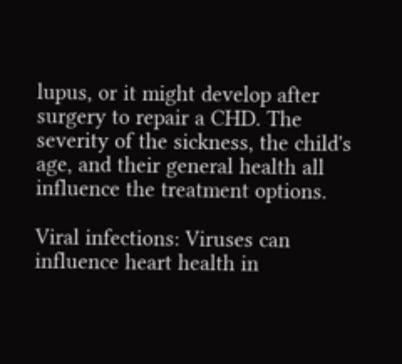lupus, or it might develop after surgery to repair a CHD. The severity of the sickness, the child's age, and their general health all influence the treatment options.

Viral infections: Viruses can influence heart health in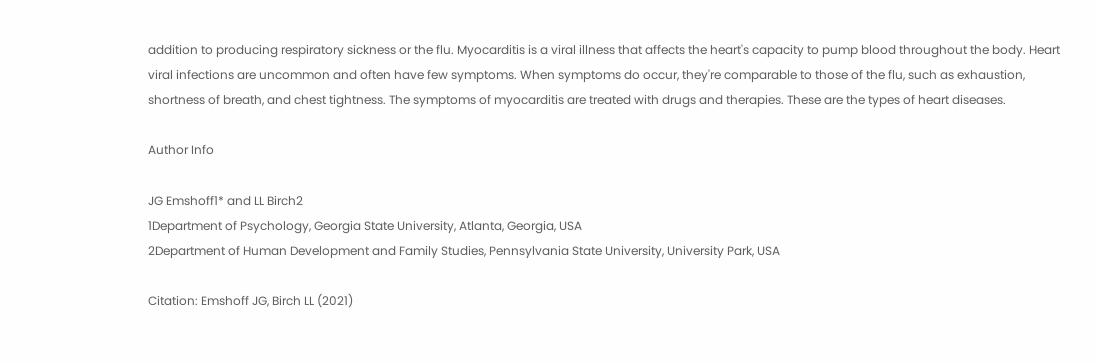addition to producing respiratory sickness or the flu. Myocarditis is a viral illness that affects the heart's capacity to pump blood throughout the body. Heart viral infections are uncommon and often have few symptoms. When symptoms do occur, they're comparable to those of the flu, such as exhaustion, shortness of breath, and chest tightness. The symptoms of myocarditis are treated with drugs and therapies. These are the types of heart diseases.

Author Info

JG Emshoff1* and LL Birch2
1Department of Psychology, Georgia State University, Atlanta, Georgia, USA
2Department of Human Development and Family Studies, Pennsylvania State University, University Park, USA

Citation: Emshoff JG, Birch LL (2021)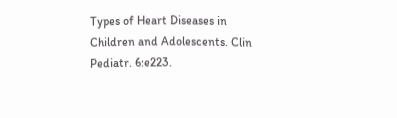Types of Heart Diseases in Children and Adolescents. Clin Pediatr. 6:e223.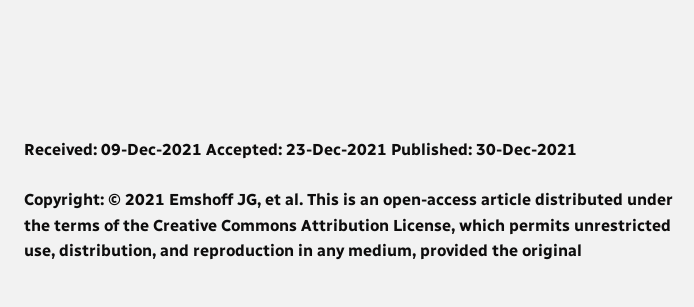Received: 09-Dec-2021 Accepted: 23-Dec-2021 Published: 30-Dec-2021

Copyright: © 2021 Emshoff JG, et al. This is an open-access article distributed under the terms of the Creative Commons Attribution License, which permits unrestricted use, distribution, and reproduction in any medium, provided the original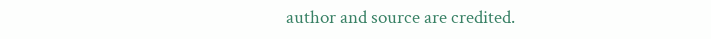author and source are credited.